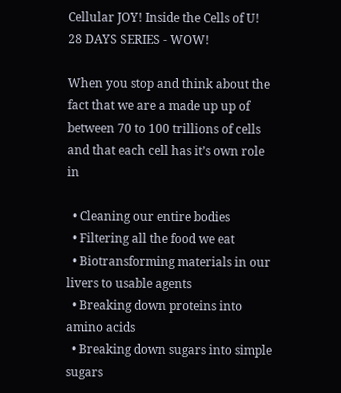Cellular JOY! Inside the Cells of U! 28 DAYS SERIES - WOW!

When you stop and think about the fact that we are a made up up of between 70 to 100 trillions of cells and that each cell has it’s own role in

  • Cleaning our entire bodies
  • Filtering all the food we eat
  • Biotransforming materials in our livers to usable agents
  • Breaking down proteins into amino acids
  • Breaking down sugars into simple sugars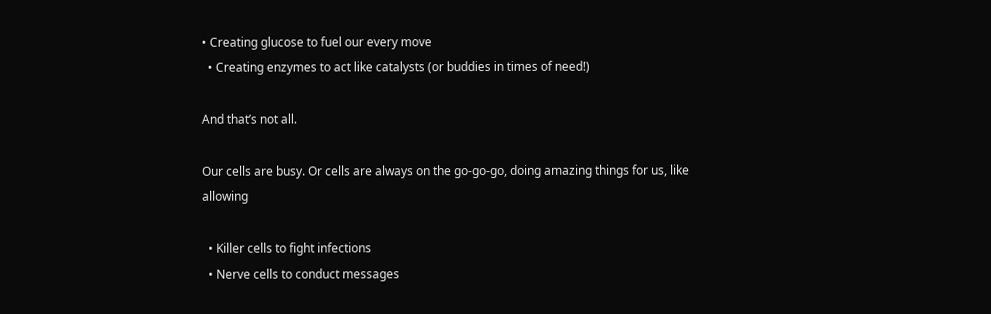• Creating glucose to fuel our every move
  • Creating enzymes to act like catalysts (or buddies in times of need!)

And that’s not all.

Our cells are busy. Or cells are always on the go-go-go, doing amazing things for us, like allowing

  • Killer cells to fight infections
  • Nerve cells to conduct messages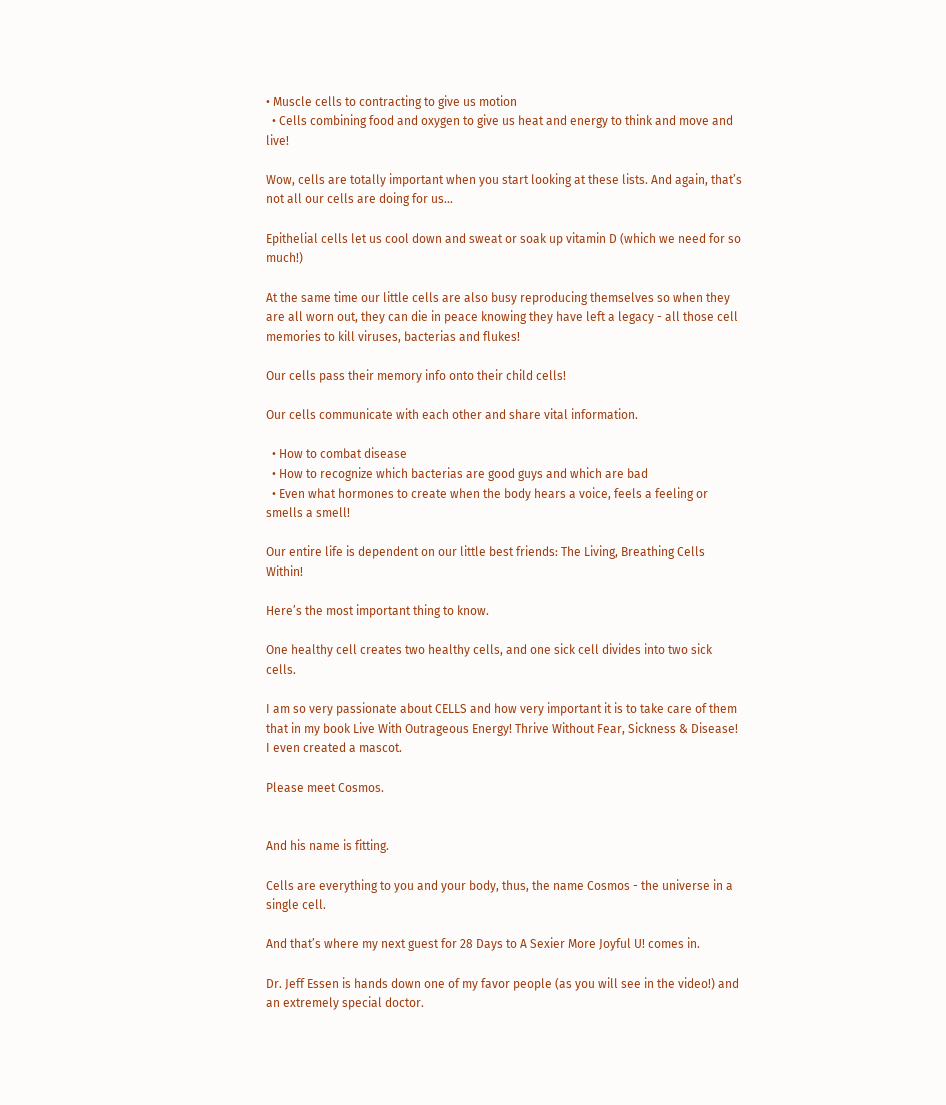• Muscle cells to contracting to give us motion
  • Cells combining food and oxygen to give us heat and energy to think and move and live!

Wow, cells are totally important when you start looking at these lists. And again, that’s not all our cells are doing for us…

Epithelial cells let us cool down and sweat or soak up vitamin D (which we need for so much!)

At the same time our little cells are also busy reproducing themselves so when they are all worn out, they can die in peace knowing they have left a legacy - all those cell memories to kill viruses, bacterias and flukes!

Our cells pass their memory info onto their child cells!

Our cells communicate with each other and share vital information.

  • How to combat disease
  • How to recognize which bacterias are good guys and which are bad
  • Even what hormones to create when the body hears a voice, feels a feeling or smells a smell!

Our entire life is dependent on our little best friends: The Living, Breathing Cells Within!

Here’s the most important thing to know.

One healthy cell creates two healthy cells, and one sick cell divides into two sick cells.

I am so very passionate about CELLS and how very important it is to take care of them that in my book Live With Outrageous Energy! Thrive Without Fear, Sickness & Disease! I even created a mascot.

Please meet Cosmos.


And his name is fitting.

Cells are everything to you and your body, thus, the name Cosmos - the universe in a single cell.

And that’s where my next guest for 28 Days to A Sexier More Joyful U! comes in.

Dr. Jeff Essen is hands down one of my favor people (as you will see in the video!) and an extremely special doctor.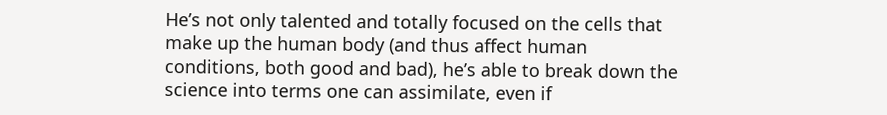He’s not only talented and totally focused on the cells that make up the human body (and thus affect human conditions, both good and bad), he’s able to break down the science into terms one can assimilate, even if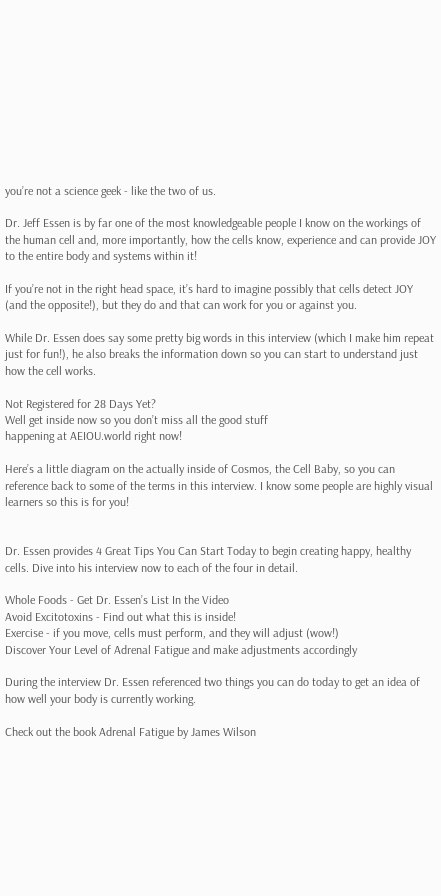you’re not a science geek - like the two of us.

Dr. Jeff Essen is by far one of the most knowledgeable people I know on the workings of the human cell and, more importantly, how the cells know, experience and can provide JOY to the entire body and systems within it!

If you’re not in the right head space, it’s hard to imagine possibly that cells detect JOY (and the opposite!), but they do and that can work for you or against you.

While Dr. Essen does say some pretty big words in this interview (which I make him repeat just for fun!), he also breaks the information down so you can start to understand just how the cell works.

Not Registered for 28 Days Yet?
Well get inside now so you don’t miss all the good stuff
happening at AEIOU.world right now!

Here’s a little diagram on the actually inside of Cosmos, the Cell Baby, so you can reference back to some of the terms in this interview. I know some people are highly visual learners so this is for you!


Dr. Essen provides 4 Great Tips You Can Start Today to begin creating happy, healthy cells. Dive into his interview now to each of the four in detail.

Whole Foods - Get Dr. Essen’s List In the Video
Avoid Excitotoxins - Find out what this is inside!
Exercise - if you move, cells must perform, and they will adjust (wow!)
Discover Your Level of Adrenal Fatigue and make adjustments accordingly

During the interview Dr. Essen referenced two things you can do today to get an idea of how well your body is currently working.

Check out the book Adrenal Fatigue by James Wilson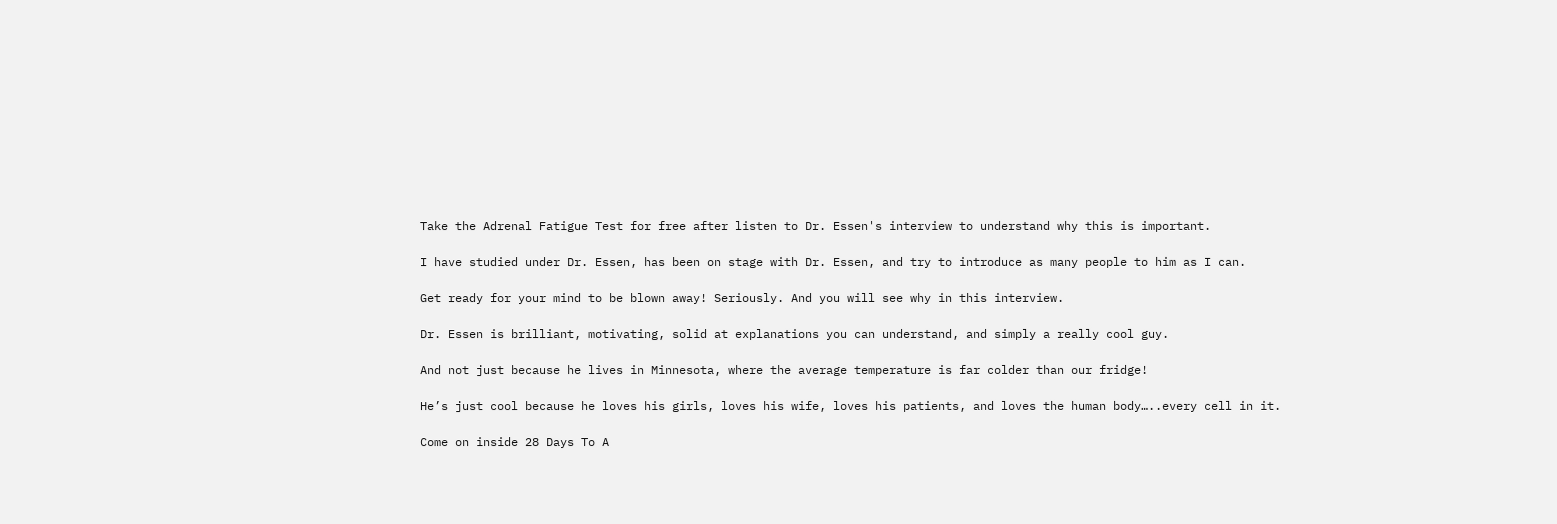Take the Adrenal Fatigue Test for free after listen to Dr. Essen's interview to understand why this is important.

I have studied under Dr. Essen, has been on stage with Dr. Essen, and try to introduce as many people to him as I can.

Get ready for your mind to be blown away! Seriously. And you will see why in this interview.

Dr. Essen is brilliant, motivating, solid at explanations you can understand, and simply a really cool guy.

And not just because he lives in Minnesota, where the average temperature is far colder than our fridge!

He’s just cool because he loves his girls, loves his wife, loves his patients, and loves the human body…..every cell in it.

Come on inside 28 Days To A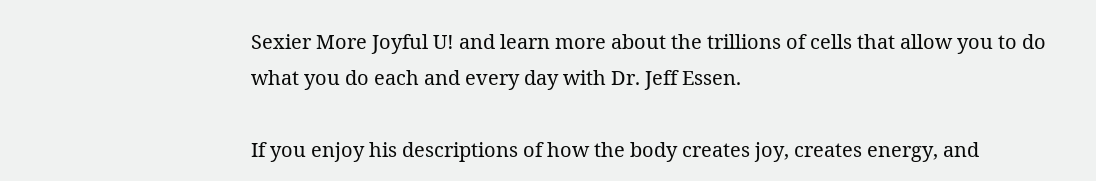Sexier More Joyful U! and learn more about the trillions of cells that allow you to do what you do each and every day with Dr. Jeff Essen.

If you enjoy his descriptions of how the body creates joy, creates energy, and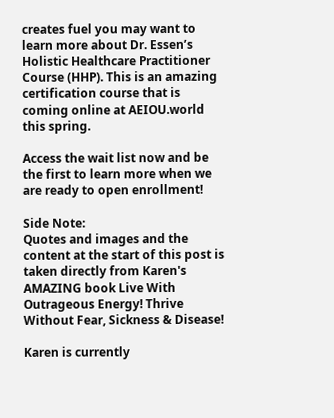creates fuel you may want to learn more about Dr. Essen’s Holistic Healthcare Practitioner Course (HHP). This is an amazing certification course that is coming online at AEIOU.world this spring.

Access the wait list now and be the first to learn more when we are ready to open enrollment!

Side Note:
Quotes and images and the content at the start of this post is taken directly from Karen's AMAZING book Live With Outrageous Energy! Thrive Without Fear, Sickness & Disease!

Karen is currently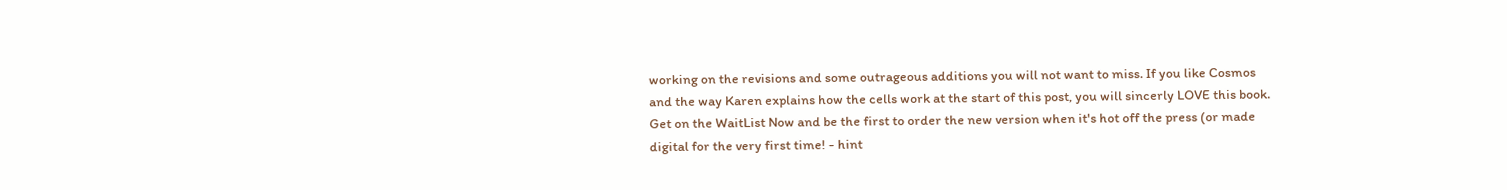working on the revisions and some outrageous additions you will not want to miss. If you like Cosmos and the way Karen explains how the cells work at the start of this post, you will sincerly LOVE this book. Get on the WaitList Now and be the first to order the new version when it's hot off the press (or made digital for the very first time! - hint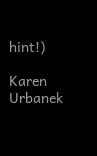hint!)

Karen Urbanek